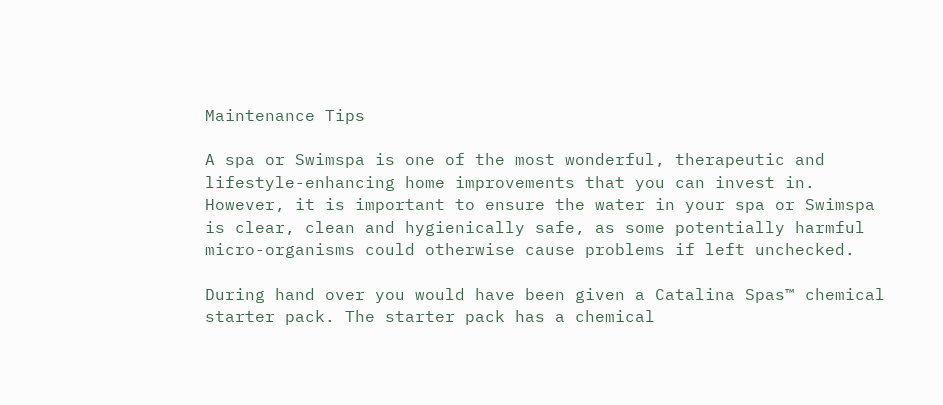Maintenance Tips

A spa or Swimspa is one of the most wonderful, therapeutic and lifestyle-enhancing home improvements that you can invest in. However, it is important to ensure the water in your spa or Swimspa is clear, clean and hygienically safe, as some potentially harmful micro-organisms could otherwise cause problems if left unchecked.

During hand over you would have been given a Catalina Spas™ chemical starter pack. The starter pack has a chemical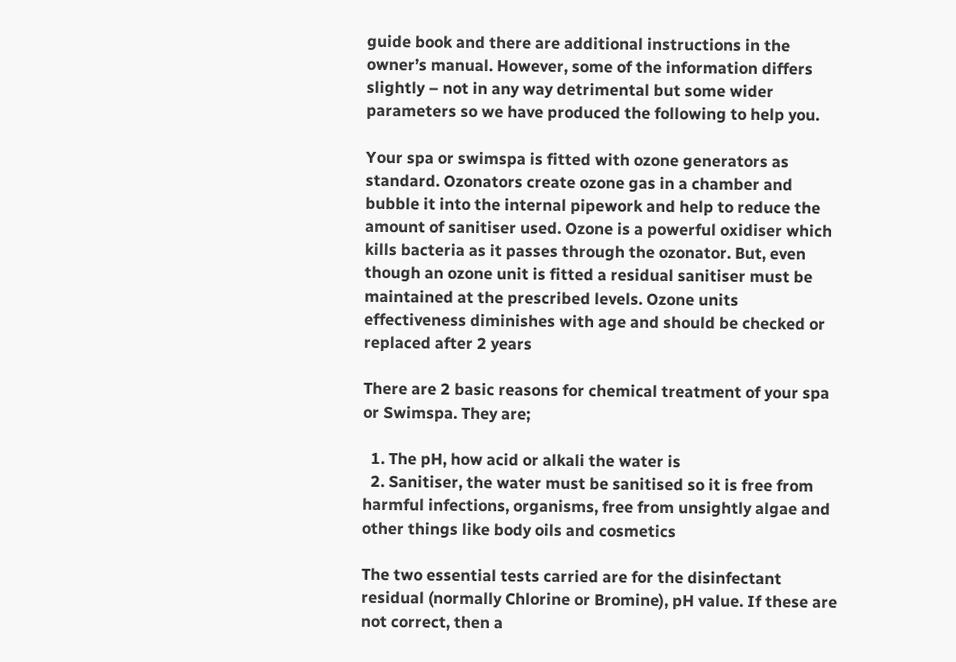guide book and there are additional instructions in the owner’s manual. However, some of the information differs slightly – not in any way detrimental but some wider parameters so we have produced the following to help you.

Your spa or swimspa is fitted with ozone generators as standard. Ozonators create ozone gas in a chamber and bubble it into the internal pipework and help to reduce the amount of sanitiser used. Ozone is a powerful oxidiser which kills bacteria as it passes through the ozonator. But, even though an ozone unit is fitted a residual sanitiser must be maintained at the prescribed levels. Ozone units effectiveness diminishes with age and should be checked or replaced after 2 years

There are 2 basic reasons for chemical treatment of your spa or Swimspa. They are;

  1. The pH, how acid or alkali the water is
  2. Sanitiser, the water must be sanitised so it is free from harmful infections, organisms, free from unsightly algae and other things like body oils and cosmetics

The two essential tests carried are for the disinfectant residual (normally Chlorine or Bromine), pH value. If these are not correct, then a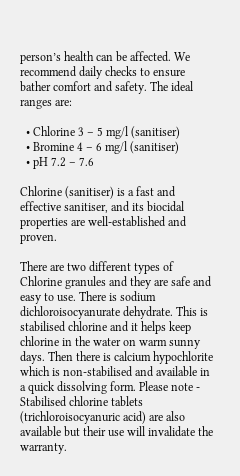person’s health can be affected. We recommend daily checks to ensure bather comfort and safety. The ideal ranges are:

  • Chlorine 3 – 5 mg/l (sanitiser)
  • Bromine 4 – 6 mg/l (sanitiser)
  • pH 7.2 – 7.6

Chlorine (sanitiser) is a fast and effective sanitiser, and its biocidal properties are well-established and proven.

There are two different types of Chlorine granules and they are safe and easy to use. There is sodium dichloroisocyanurate dehydrate. This is stabilised chlorine and it helps keep chlorine in the water on warm sunny days. Then there is calcium hypochlorite which is non-stabilised and available in a quick dissolving form. Please note - Stabilised chlorine tablets (trichloroisocyanuric acid) are also available but their use will invalidate the warranty.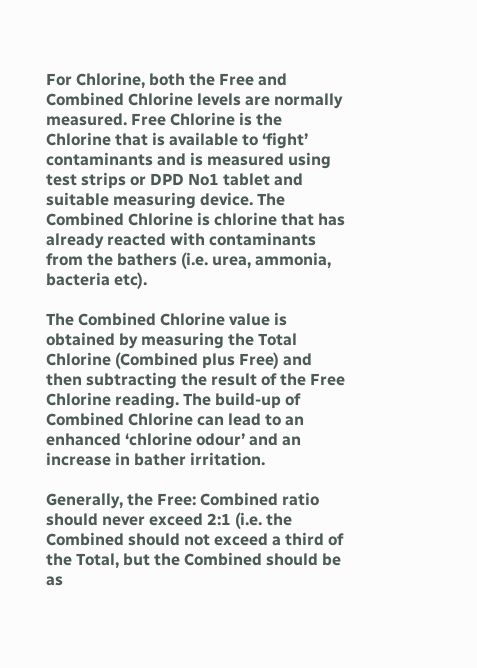For Chlorine, both the Free and Combined Chlorine levels are normally measured. Free Chlorine is the Chlorine that is available to ‘fight’ contaminants and is measured using test strips or DPD No1 tablet and suitable measuring device. The Combined Chlorine is chlorine that has already reacted with contaminants from the bathers (i.e. urea, ammonia, bacteria etc).

The Combined Chlorine value is obtained by measuring the Total Chlorine (Combined plus Free) and then subtracting the result of the Free Chlorine reading. The build-up of Combined Chlorine can lead to an enhanced ‘chlorine odour’ and an increase in bather irritation.

Generally, the Free: Combined ratio should never exceed 2:1 (i.e. the Combined should not exceed a third of the Total, but the Combined should be as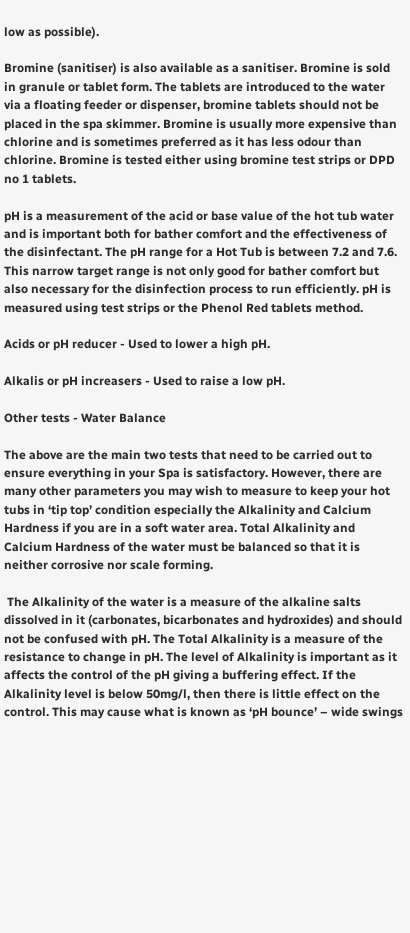low as possible).

Bromine (sanitiser) is also available as a sanitiser. Bromine is sold in granule or tablet form. The tablets are introduced to the water via a floating feeder or dispenser, bromine tablets should not be placed in the spa skimmer. Bromine is usually more expensive than chlorine and is sometimes preferred as it has less odour than chlorine. Bromine is tested either using bromine test strips or DPD no 1 tablets.

pH is a measurement of the acid or base value of the hot tub water and is important both for bather comfort and the effectiveness of the disinfectant. The pH range for a Hot Tub is between 7.2 and 7.6. This narrow target range is not only good for bather comfort but also necessary for the disinfection process to run efficiently. pH is measured using test strips or the Phenol Red tablets method.

Acids or pH reducer - Used to lower a high pH.

Alkalis or pH increasers - Used to raise a low pH.

Other tests - Water Balance

The above are the main two tests that need to be carried out to ensure everything in your Spa is satisfactory. However, there are many other parameters you may wish to measure to keep your hot tubs in ‘tip top’ condition especially the Alkalinity and Calcium Hardness if you are in a soft water area. Total Alkalinity and Calcium Hardness of the water must be balanced so that it is neither corrosive nor scale forming.

 The Alkalinity of the water is a measure of the alkaline salts dissolved in it (carbonates, bicarbonates and hydroxides) and should not be confused with pH. The Total Alkalinity is a measure of the resistance to change in pH. The level of Alkalinity is important as it affects the control of the pH giving a buffering effect. If the Alkalinity level is below 50mg/l, then there is little effect on the control. This may cause what is known as ‘pH bounce’ – wide swings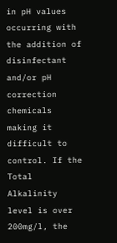in pH values occurring with the addition of disinfectant and/or pH correction chemicals making it difficult to control. If the Total Alkalinity level is over 200mg/l, the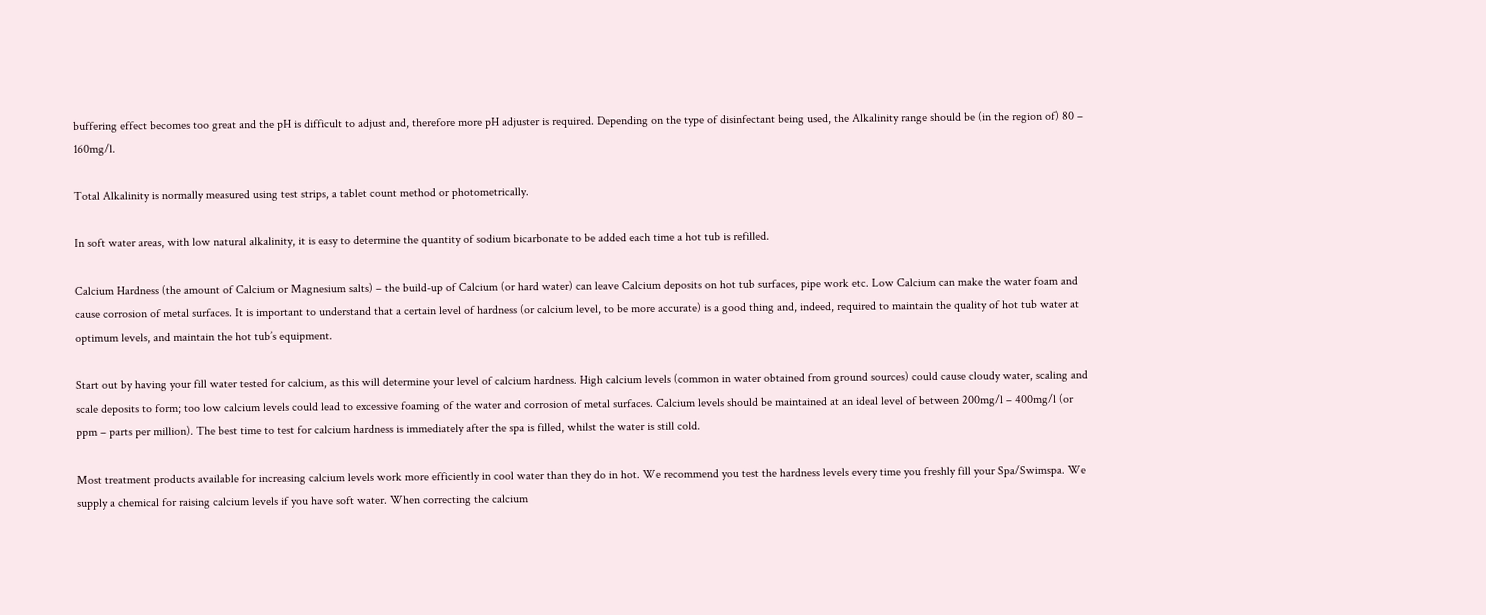buffering effect becomes too great and the pH is difficult to adjust and, therefore more pH adjuster is required. Depending on the type of disinfectant being used, the Alkalinity range should be (in the region of) 80 – 160mg/l.

Total Alkalinity is normally measured using test strips, a tablet count method or photometrically.

In soft water areas, with low natural alkalinity, it is easy to determine the quantity of sodium bicarbonate to be added each time a hot tub is refilled.

Calcium Hardness (the amount of Calcium or Magnesium salts) – the build-up of Calcium (or hard water) can leave Calcium deposits on hot tub surfaces, pipe work etc. Low Calcium can make the water foam and cause corrosion of metal surfaces. It is important to understand that a certain level of hardness (or calcium level, to be more accurate) is a good thing and, indeed, required to maintain the quality of hot tub water at optimum levels, and maintain the hot tub’s equipment.

Start out by having your fill water tested for calcium, as this will determine your level of calcium hardness. High calcium levels (common in water obtained from ground sources) could cause cloudy water, scaling and scale deposits to form; too low calcium levels could lead to excessive foaming of the water and corrosion of metal surfaces. Calcium levels should be maintained at an ideal level of between 200mg/l – 400mg/l (or ppm – parts per million). The best time to test for calcium hardness is immediately after the spa is filled, whilst the water is still cold.

Most treatment products available for increasing calcium levels work more efficiently in cool water than they do in hot. We recommend you test the hardness levels every time you freshly fill your Spa/Swimspa. We supply a chemical for raising calcium levels if you have soft water. When correcting the calcium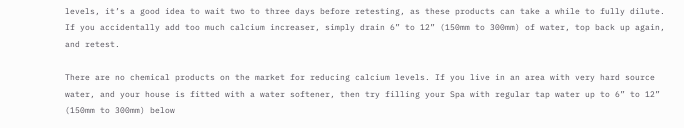levels, it’s a good idea to wait two to three days before retesting, as these products can take a while to fully dilute. If you accidentally add too much calcium increaser, simply drain 6” to 12” (150mm to 300mm) of water, top back up again, and retest.

There are no chemical products on the market for reducing calcium levels. If you live in an area with very hard source water, and your house is fitted with a water softener, then try filling your Spa with regular tap water up to 6” to 12” (150mm to 300mm) below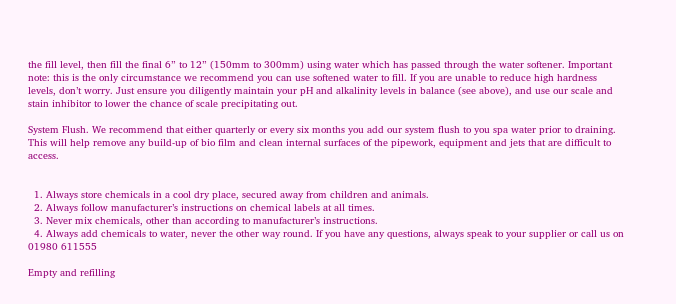the fill level, then fill the final 6” to 12” (150mm to 300mm) using water which has passed through the water softener. Important note: this is the only circumstance we recommend you can use softened water to fill. If you are unable to reduce high hardness levels, don’t worry. Just ensure you diligently maintain your pH and alkalinity levels in balance (see above), and use our scale and stain inhibitor to lower the chance of scale precipitating out.

System Flush. We recommend that either quarterly or every six months you add our system flush to you spa water prior to draining. This will help remove any build-up of bio film and clean internal surfaces of the pipework, equipment and jets that are difficult to access.


  1. Always store chemicals in a cool dry place, secured away from children and animals.
  2. Always follow manufacturer’s instructions on chemical labels at all times.
  3. Never mix chemicals, other than according to manufacturer’s instructions.
  4. Always add chemicals to water, never the other way round. If you have any questions, always speak to your supplier or call us on 01980 611555

Empty and refilling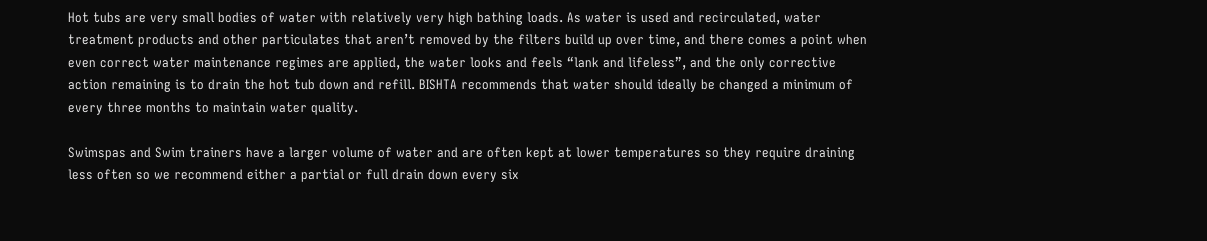Hot tubs are very small bodies of water with relatively very high bathing loads. As water is used and recirculated, water treatment products and other particulates that aren’t removed by the filters build up over time, and there comes a point when even correct water maintenance regimes are applied, the water looks and feels “lank and lifeless”, and the only corrective action remaining is to drain the hot tub down and refill. BISHTA recommends that water should ideally be changed a minimum of every three months to maintain water quality.

Swimspas and Swim trainers have a larger volume of water and are often kept at lower temperatures so they require draining less often so we recommend either a partial or full drain down every six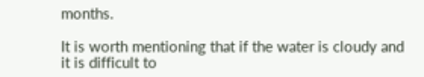months.

It is worth mentioning that if the water is cloudy and it is difficult to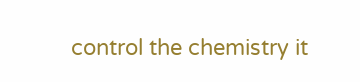control the chemistry it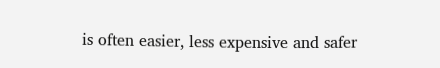is often easier, less expensive and safer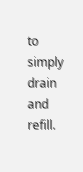to simply drain and refill.